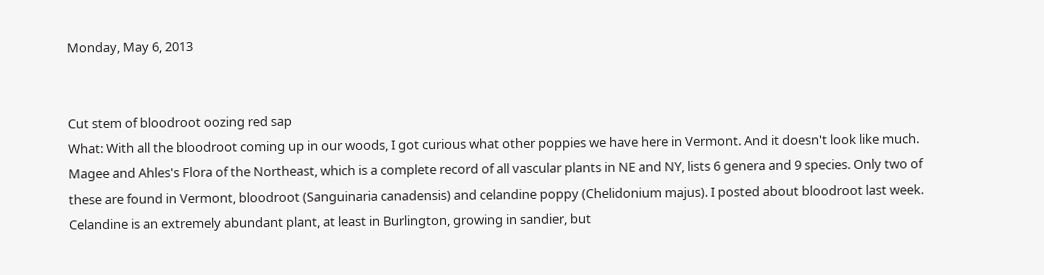Monday, May 6, 2013


Cut stem of bloodroot oozing red sap
What: With all the bloodroot coming up in our woods, I got curious what other poppies we have here in Vermont. And it doesn't look like much. Magee and Ahles's Flora of the Northeast, which is a complete record of all vascular plants in NE and NY, lists 6 genera and 9 species. Only two of these are found in Vermont, bloodroot (Sanguinaria canadensis) and celandine poppy (Chelidonium majus). I posted about bloodroot last week. Celandine is an extremely abundant plant, at least in Burlington, growing in sandier, but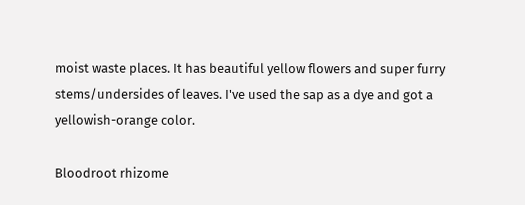moist waste places. It has beautiful yellow flowers and super furry stems/undersides of leaves. I've used the sap as a dye and got a yellowish-orange color.

Bloodroot rhizome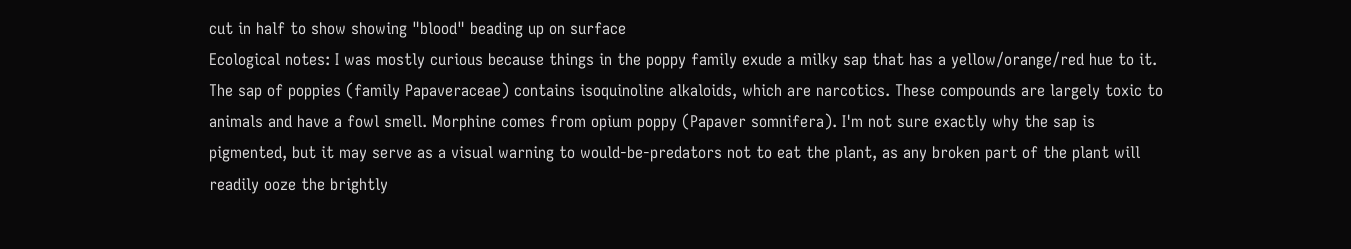cut in half to show showing "blood" beading up on surface
Ecological notes: I was mostly curious because things in the poppy family exude a milky sap that has a yellow/orange/red hue to it. The sap of poppies (family Papaveraceae) contains isoquinoline alkaloids, which are narcotics. These compounds are largely toxic to animals and have a fowl smell. Morphine comes from opium poppy (Papaver somnifera). I'm not sure exactly why the sap is pigmented, but it may serve as a visual warning to would-be-predators not to eat the plant, as any broken part of the plant will readily ooze the brightly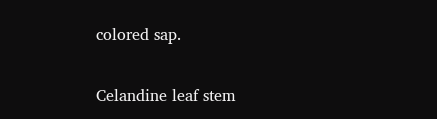colored sap.

Celandine leaf stem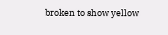broken to show yellow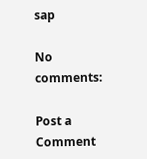sap

No comments:

Post a Comment